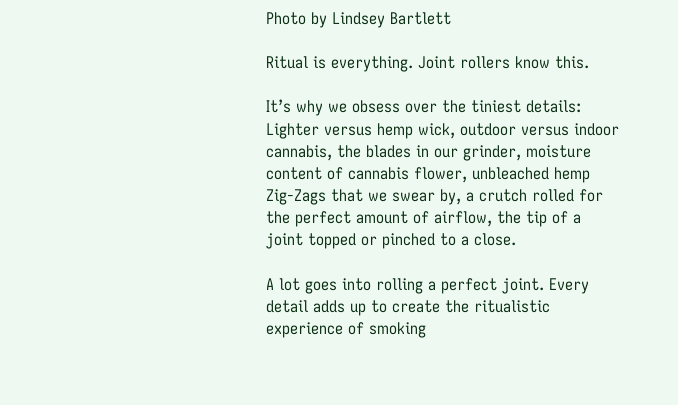Photo by Lindsey Bartlett

Ritual is everything. Joint rollers know this.

It’s why we obsess over the tiniest details: Lighter versus hemp wick, outdoor versus indoor cannabis, the blades in our grinder, moisture content of cannabis flower, unbleached hemp Zig-Zags that we swear by, a crutch rolled for the perfect amount of airflow, the tip of a joint topped or pinched to a close.

A lot goes into rolling a perfect joint. Every detail adds up to create the ritualistic experience of smoking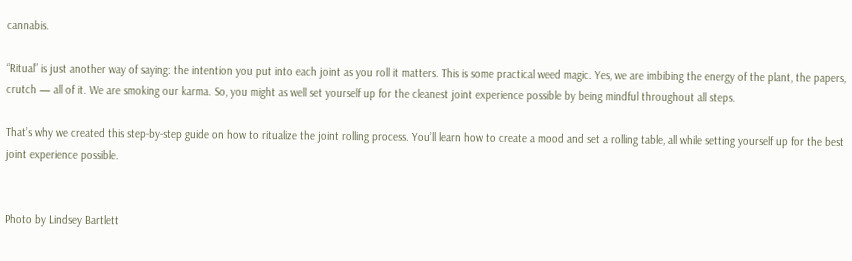cannabis.

“Ritual” is just another way of saying: the intention you put into each joint as you roll it matters. This is some practical weed magic. Yes, we are imbibing the energy of the plant, the papers, crutch — all of it. We are smoking our karma. So, you might as well set yourself up for the cleanest joint experience possible by being mindful throughout all steps.

That’s why we created this step-by-step guide on how to ritualize the joint rolling process. You’ll learn how to create a mood and set a rolling table, all while setting yourself up for the best joint experience possible.


Photo by Lindsey Bartlett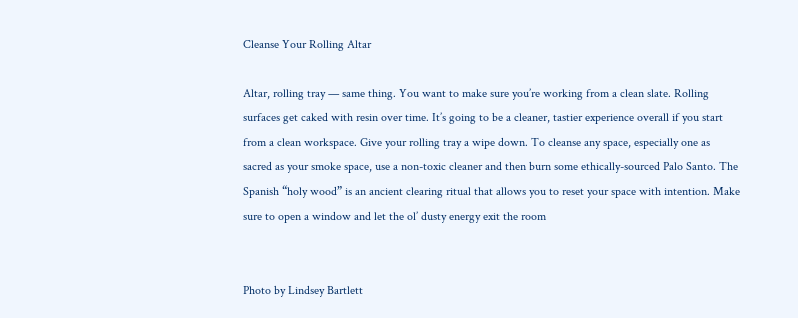Cleanse Your Rolling Altar

Altar, rolling tray — same thing. You want to make sure you’re working from a clean slate. Rolling surfaces get caked with resin over time. It’s going to be a cleaner, tastier experience overall if you start from a clean workspace. Give your rolling tray a wipe down. To cleanse any space, especially one as sacred as your smoke space, use a non-toxic cleaner and then burn some ethically-sourced Palo Santo. The Spanish “holy wood” is an ancient clearing ritual that allows you to reset your space with intention. Make sure to open a window and let the ol’ dusty energy exit the room


Photo by Lindsey Bartlett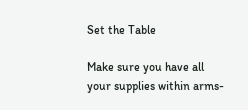Set the Table

Make sure you have all your supplies within arms-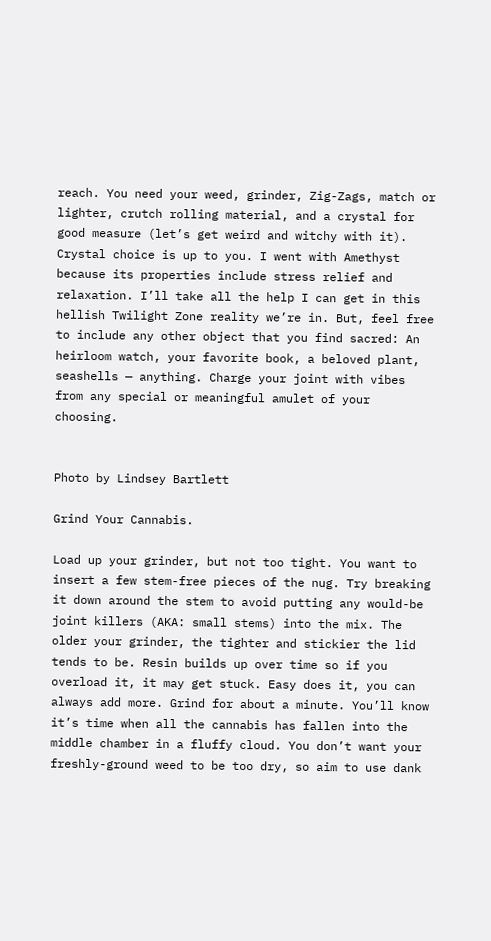reach. You need your weed, grinder, Zig-Zags, match or lighter, crutch rolling material, and a crystal for good measure (let’s get weird and witchy with it). Crystal choice is up to you. I went with Amethyst because its properties include stress relief and relaxation. I’ll take all the help I can get in this hellish Twilight Zone reality we’re in. But, feel free to include any other object that you find sacred: An heirloom watch, your favorite book, a beloved plant, seashells — anything. Charge your joint with vibes from any special or meaningful amulet of your choosing.


Photo by Lindsey Bartlett

Grind Your Cannabis.

Load up your grinder, but not too tight. You want to insert a few stem-free pieces of the nug. Try breaking it down around the stem to avoid putting any would-be joint killers (AKA: small stems) into the mix. The older your grinder, the tighter and stickier the lid tends to be. Resin builds up over time so if you overload it, it may get stuck. Easy does it, you can always add more. Grind for about a minute. You’ll know it’s time when all the cannabis has fallen into the middle chamber in a fluffy cloud. You don’t want your freshly-ground weed to be too dry, so aim to use dank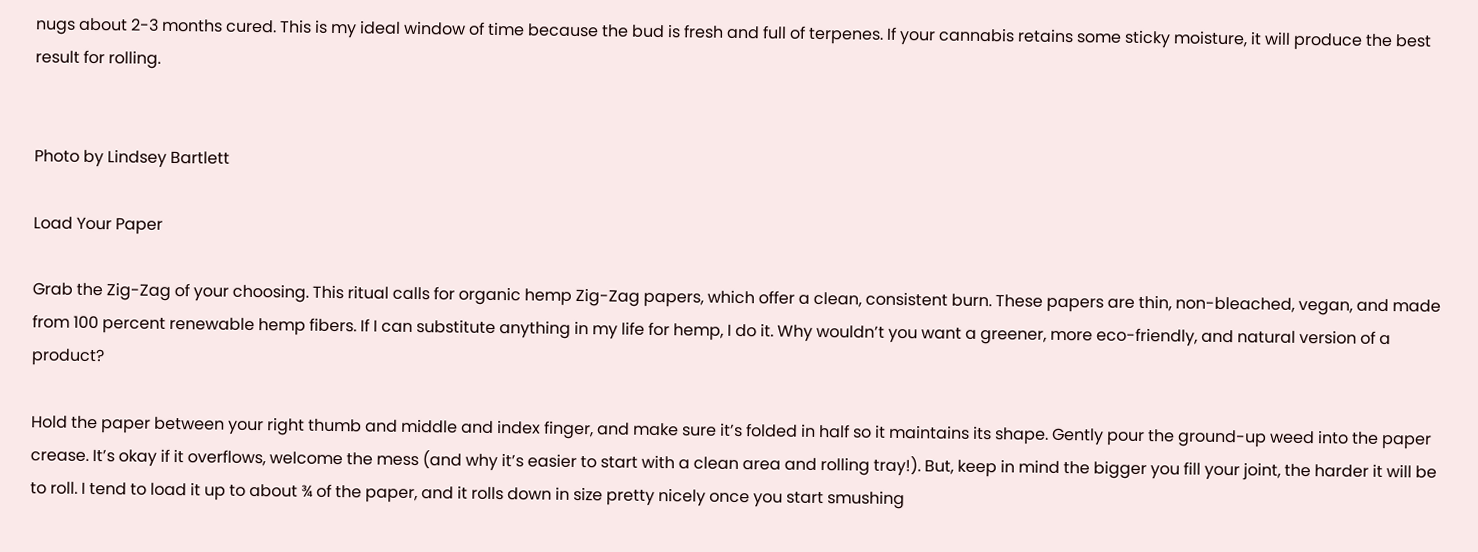nugs about 2-3 months cured. This is my ideal window of time because the bud is fresh and full of terpenes. If your cannabis retains some sticky moisture, it will produce the best result for rolling.


Photo by Lindsey Bartlett

Load Your Paper

Grab the Zig-Zag of your choosing. This ritual calls for organic hemp Zig-Zag papers, which offer a clean, consistent burn. These papers are thin, non-bleached, vegan, and made from 100 percent renewable hemp fibers. If I can substitute anything in my life for hemp, I do it. Why wouldn’t you want a greener, more eco-friendly, and natural version of a product?

Hold the paper between your right thumb and middle and index finger, and make sure it’s folded in half so it maintains its shape. Gently pour the ground-up weed into the paper crease. It’s okay if it overflows, welcome the mess (and why it’s easier to start with a clean area and rolling tray!). But, keep in mind the bigger you fill your joint, the harder it will be to roll. I tend to load it up to about ¾ of the paper, and it rolls down in size pretty nicely once you start smushing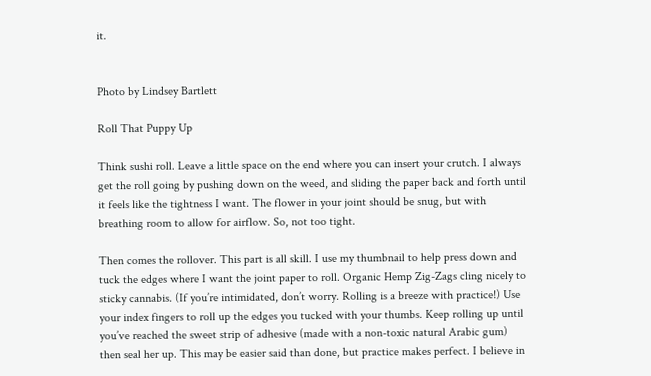it.


Photo by Lindsey Bartlett

Roll That Puppy Up

Think sushi roll. Leave a little space on the end where you can insert your crutch. I always get the roll going by pushing down on the weed, and sliding the paper back and forth until it feels like the tightness I want. The flower in your joint should be snug, but with breathing room to allow for airflow. So, not too tight.

Then comes the rollover. This part is all skill. I use my thumbnail to help press down and tuck the edges where I want the joint paper to roll. Organic Hemp Zig-Zags cling nicely to sticky cannabis. (If you’re intimidated, don’t worry. Rolling is a breeze with practice!) Use your index fingers to roll up the edges you tucked with your thumbs. Keep rolling up until you’ve reached the sweet strip of adhesive (made with a non-toxic natural Arabic gum) then seal her up. This may be easier said than done, but practice makes perfect. I believe in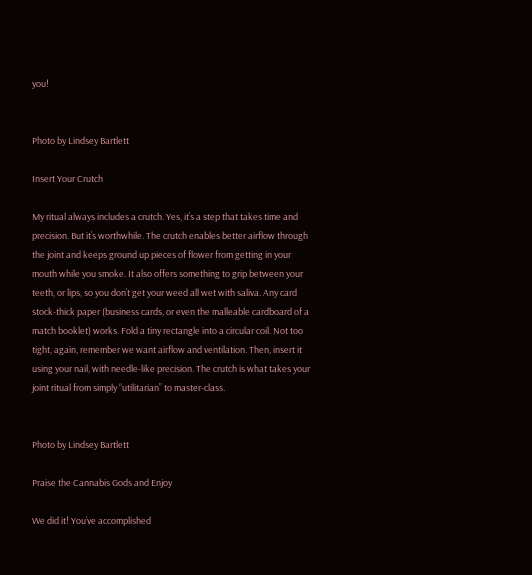you!


Photo by Lindsey Bartlett

Insert Your Crutch

My ritual always includes a crutch. Yes, it’s a step that takes time and precision. But it’s worthwhile. The crutch enables better airflow through the joint and keeps ground up pieces of flower from getting in your mouth while you smoke. It also offers something to grip between your teeth, or lips, so you don’t get your weed all wet with saliva. Any card stock-thick paper (business cards, or even the malleable cardboard of a match booklet) works. Fold a tiny rectangle into a circular coil. Not too tight, again, remember we want airflow and ventilation. Then, insert it using your nail, with needle-like precision. The crutch is what takes your joint ritual from simply “utilitarian” to master-class.


Photo by Lindsey Bartlett

Praise the Cannabis Gods and Enjoy

We did it! You’ve accomplished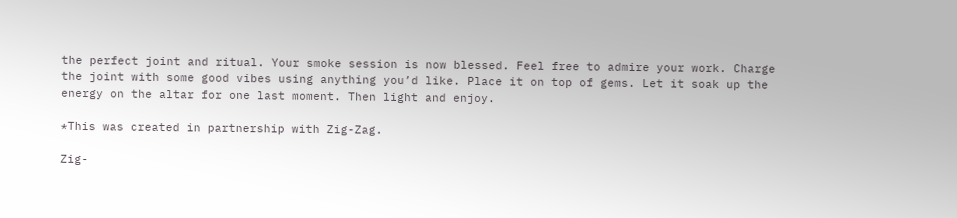the perfect joint and ritual. Your smoke session is now blessed. Feel free to admire your work. Charge the joint with some good vibes using anything you’d like. Place it on top of gems. Let it soak up the energy on the altar for one last moment. Then light and enjoy.

*This was created in partnership with Zig-Zag.

Zig-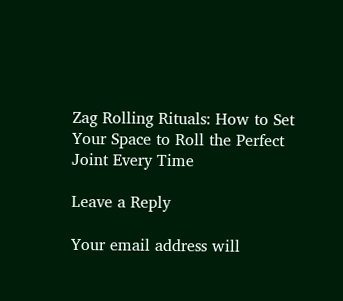Zag Rolling Rituals: How to Set Your Space to Roll the Perfect Joint Every Time

Leave a Reply

Your email address will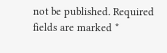not be published. Required fields are marked *